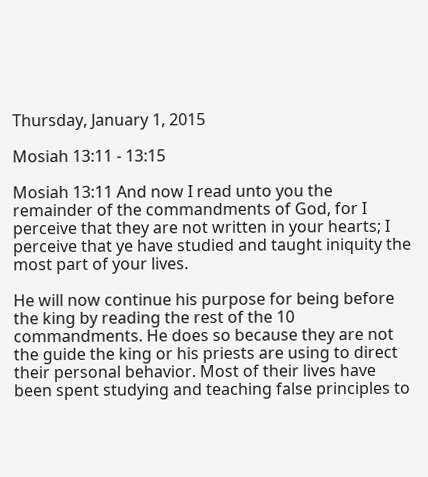Thursday, January 1, 2015

Mosiah 13:11 - 13:15

Mosiah 13:11 And now I read unto you the remainder of the commandments of God, for I perceive that they are not written in your hearts; I perceive that ye have studied and taught iniquity the most part of your lives.

He will now continue his purpose for being before the king by reading the rest of the 10 commandments. He does so because they are not the guide the king or his priests are using to direct their personal behavior. Most of their lives have been spent studying and teaching false principles to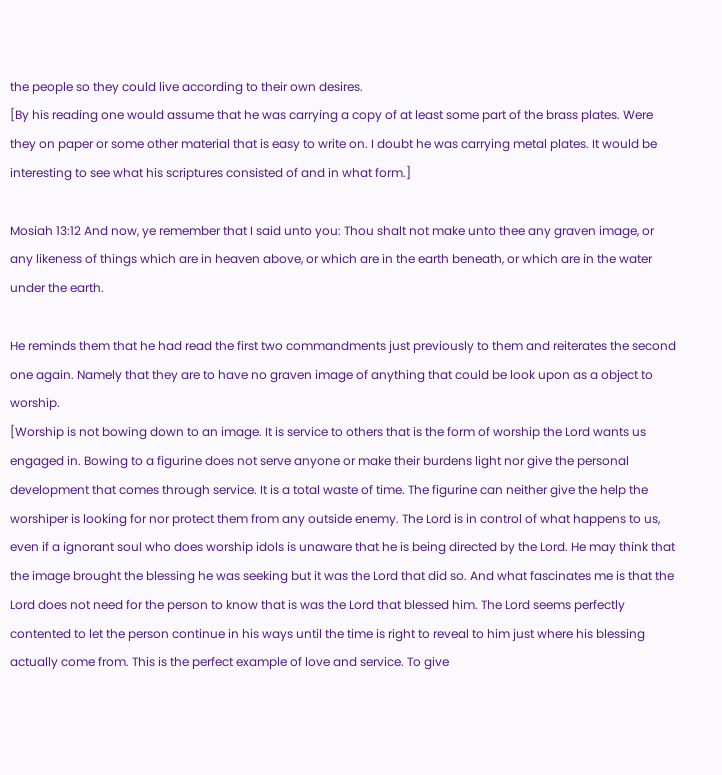the people so they could live according to their own desires.
[By his reading one would assume that he was carrying a copy of at least some part of the brass plates. Were they on paper or some other material that is easy to write on. I doubt he was carrying metal plates. It would be interesting to see what his scriptures consisted of and in what form.]

Mosiah 13:12 And now, ye remember that I said unto you: Thou shalt not make unto thee any graven image, or any likeness of things which are in heaven above, or which are in the earth beneath, or which are in the water under the earth.

He reminds them that he had read the first two commandments just previously to them and reiterates the second one again. Namely that they are to have no graven image of anything that could be look upon as a object to worship.
[Worship is not bowing down to an image. It is service to others that is the form of worship the Lord wants us engaged in. Bowing to a figurine does not serve anyone or make their burdens light nor give the personal development that comes through service. It is a total waste of time. The figurine can neither give the help the worshiper is looking for nor protect them from any outside enemy. The Lord is in control of what happens to us, even if a ignorant soul who does worship idols is unaware that he is being directed by the Lord. He may think that the image brought the blessing he was seeking but it was the Lord that did so. And what fascinates me is that the Lord does not need for the person to know that is was the Lord that blessed him. The Lord seems perfectly contented to let the person continue in his ways until the time is right to reveal to him just where his blessing actually come from. This is the perfect example of love and service. To give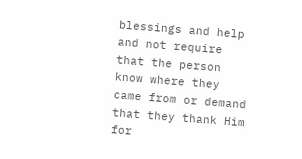blessings and help and not require that the person know where they came from or demand that they thank Him for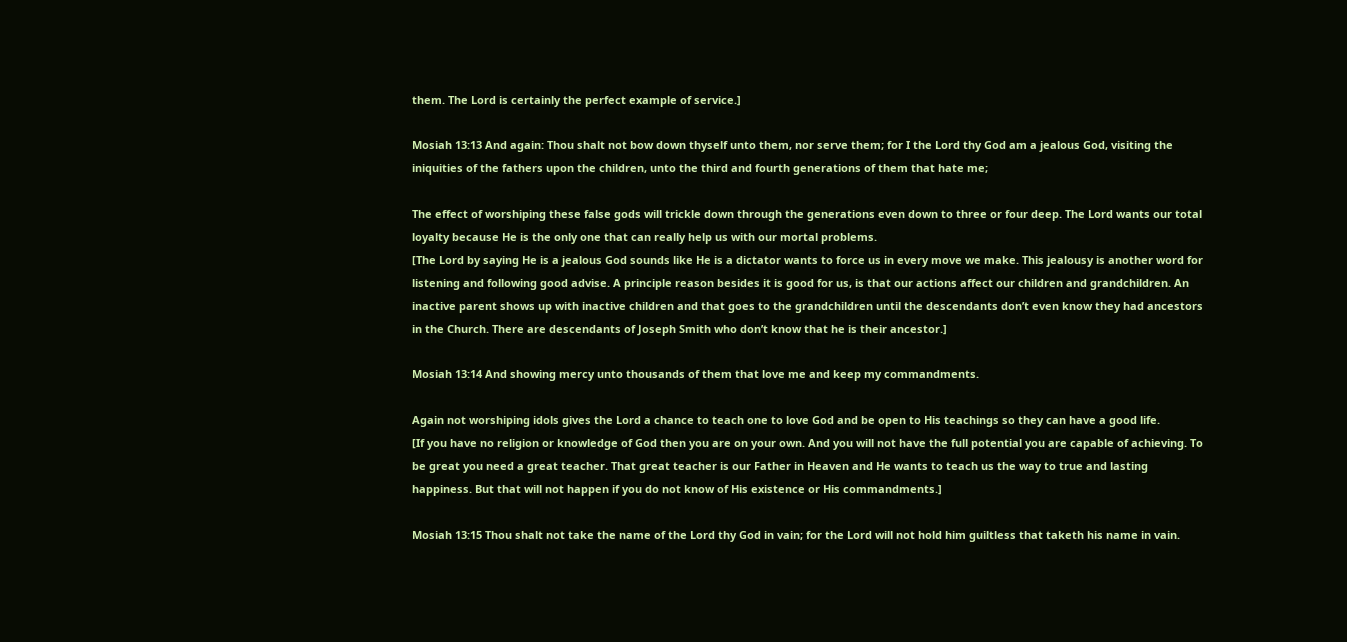them. The Lord is certainly the perfect example of service.]

Mosiah 13:13 And again: Thou shalt not bow down thyself unto them, nor serve them; for I the Lord thy God am a jealous God, visiting the iniquities of the fathers upon the children, unto the third and fourth generations of them that hate me;

The effect of worshiping these false gods will trickle down through the generations even down to three or four deep. The Lord wants our total loyalty because He is the only one that can really help us with our mortal problems.
[The Lord by saying He is a jealous God sounds like He is a dictator wants to force us in every move we make. This jealousy is another word for listening and following good advise. A principle reason besides it is good for us, is that our actions affect our children and grandchildren. An inactive parent shows up with inactive children and that goes to the grandchildren until the descendants don’t even know they had ancestors in the Church. There are descendants of Joseph Smith who don’t know that he is their ancestor.]

Mosiah 13:14 And showing mercy unto thousands of them that love me and keep my commandments.

Again not worshiping idols gives the Lord a chance to teach one to love God and be open to His teachings so they can have a good life.
[If you have no religion or knowledge of God then you are on your own. And you will not have the full potential you are capable of achieving. To be great you need a great teacher. That great teacher is our Father in Heaven and He wants to teach us the way to true and lasting happiness. But that will not happen if you do not know of His existence or His commandments.]

Mosiah 13:15 Thou shalt not take the name of the Lord thy God in vain; for the Lord will not hold him guiltless that taketh his name in vain.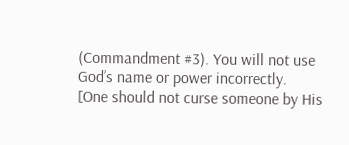(Commandment #3). You will not use God’s name or power incorrectly.
[One should not curse someone by His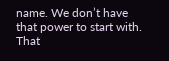name. We don’t have that power to start with. That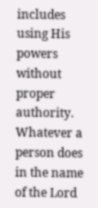includes using His powers without proper authority. Whatever a person does in the name of the Lord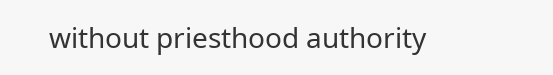without priesthood authority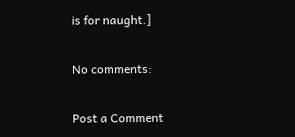is for naught.]

No comments:

Post a Comment